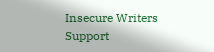Insecure Writers Support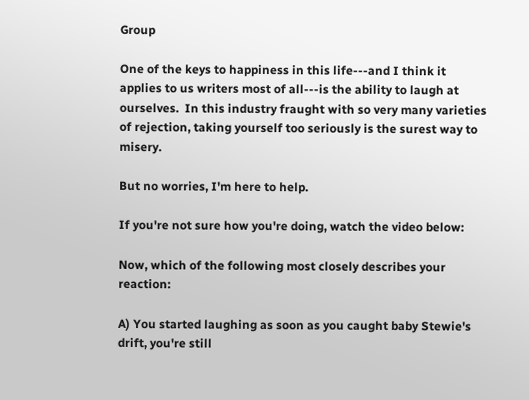Group

One of the keys to happiness in this life---and I think it applies to us writers most of all---is the ability to laugh at ourselves.  In this industry fraught with so very many varieties of rejection, taking yourself too seriously is the surest way to misery.

But no worries, I'm here to help.

If you're not sure how you're doing, watch the video below:

Now, which of the following most closely describes your reaction:

A) You started laughing as soon as you caught baby Stewie's drift, you're still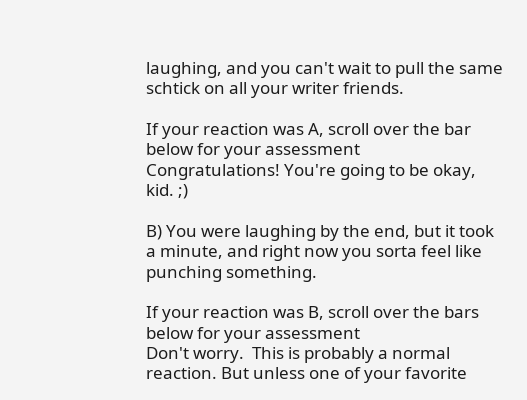laughing, and you can't wait to pull the same schtick on all your writer friends.

If your reaction was A, scroll over the bar below for your assessment
Congratulations! You're going to be okay, kid. ;)

B) You were laughing by the end, but it took a minute, and right now you sorta feel like punching something.

If your reaction was B, scroll over the bars below for your assessment
Don't worry.  This is probably a normal reaction. But unless one of your favorite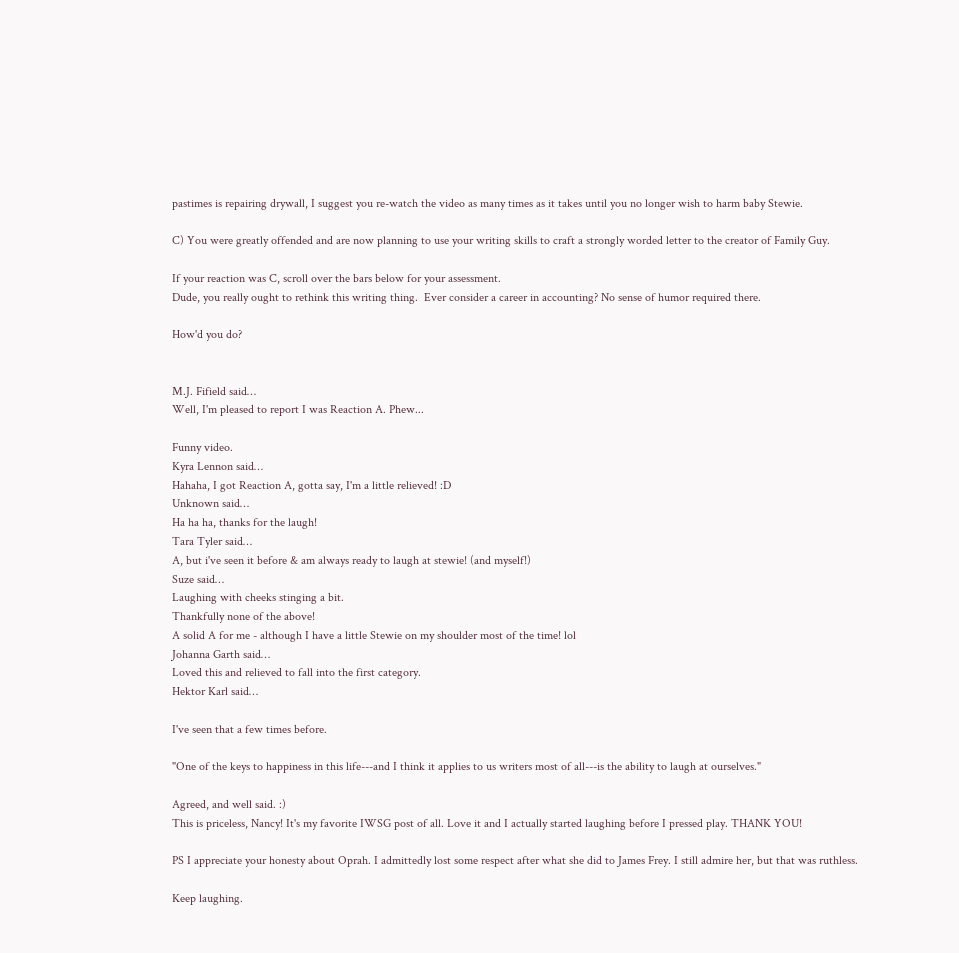pastimes is repairing drywall, I suggest you re-watch the video as many times as it takes until you no longer wish to harm baby Stewie.

C) You were greatly offended and are now planning to use your writing skills to craft a strongly worded letter to the creator of Family Guy.

If your reaction was C, scroll over the bars below for your assessment.
Dude, you really ought to rethink this writing thing.  Ever consider a career in accounting? No sense of humor required there.

How'd you do?


M.J. Fifield said…
Well, I'm pleased to report I was Reaction A. Phew...

Funny video.
Kyra Lennon said…
Hahaha, I got Reaction A, gotta say, I'm a little relieved! :D
Unknown said…
Ha ha ha, thanks for the laugh!
Tara Tyler said…
A, but i've seen it before & am always ready to laugh at stewie! (and myself!)
Suze said…
Laughing with cheeks stinging a bit.
Thankfully none of the above!
A solid A for me - although I have a little Stewie on my shoulder most of the time! lol
Johanna Garth said…
Loved this and relieved to fall into the first category.
Hektor Karl said…

I've seen that a few times before.

"One of the keys to happiness in this life---and I think it applies to us writers most of all---is the ability to laugh at ourselves."

Agreed, and well said. :)
This is priceless, Nancy! It's my favorite IWSG post of all. Love it and I actually started laughing before I pressed play. THANK YOU!

PS I appreciate your honesty about Oprah. I admittedly lost some respect after what she did to James Frey. I still admire her, but that was ruthless.

Keep laughing.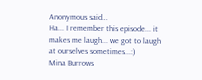Anonymous said…
Ha... I remember this episode... it makes me laugh... we got to laugh at ourselves sometimes...:)
Mina Burrows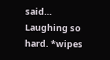said…
Laughing so hard. *wipes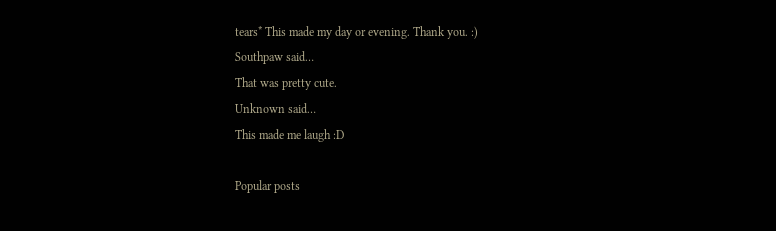tears* This made my day or evening. Thank you. :)
Southpaw said…
That was pretty cute.
Unknown said…
This made me laugh :D

Popular posts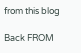from this blog

Back FROM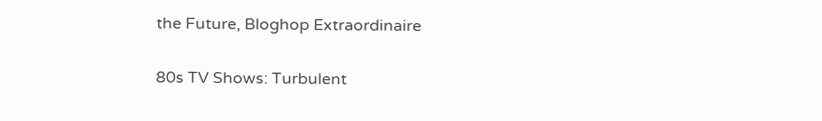the Future, Bloghop Extraordinaire

80s TV Shows: Turbulent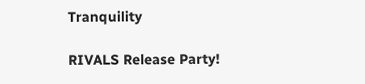Tranquility

RIVALS Release Party!